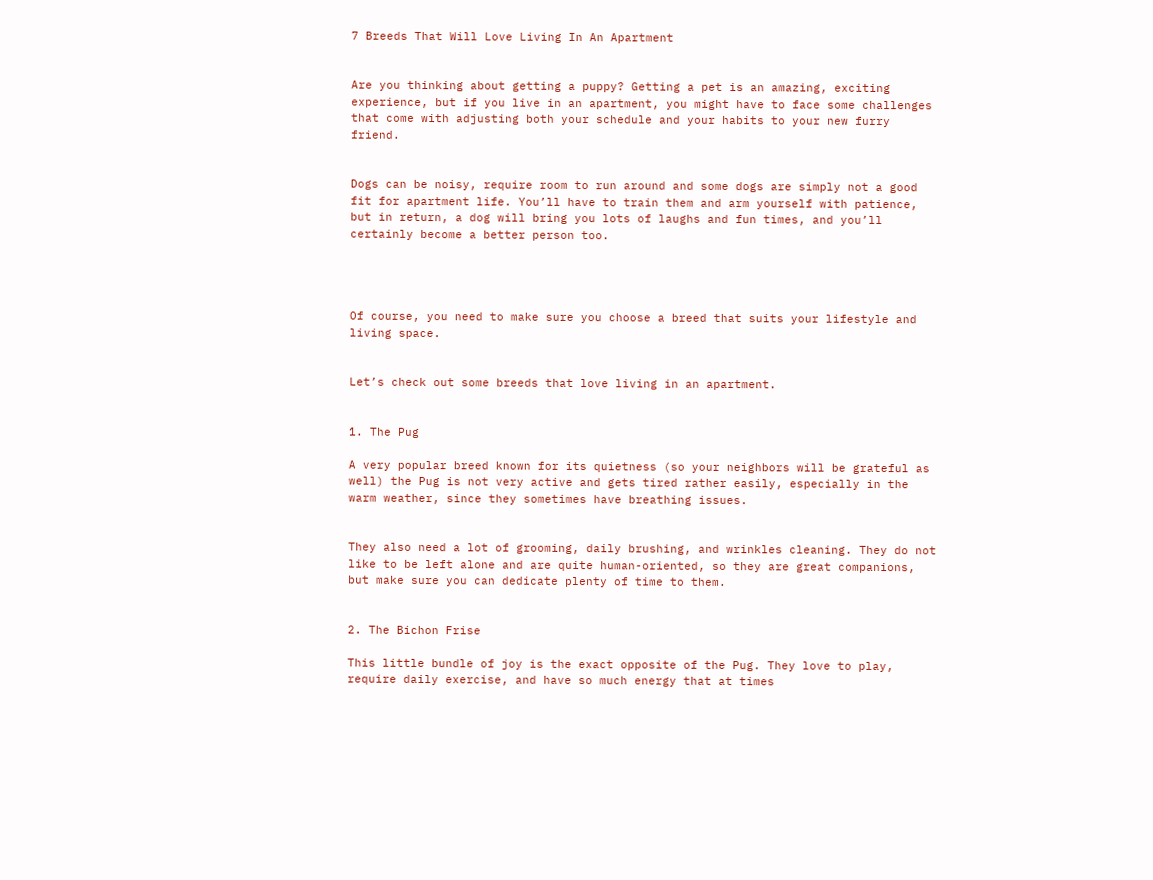7 Breeds That Will Love Living In An Apartment


Are you thinking about getting a puppy? Getting a pet is an amazing, exciting experience, but if you live in an apartment, you might have to face some challenges that come with adjusting both your schedule and your habits to your new furry friend.


Dogs can be noisy, require room to run around and some dogs are simply not a good fit for apartment life. You’ll have to train them and arm yourself with patience, but in return, a dog will bring you lots of laughs and fun times, and you’ll certainly become a better person too.




Of course, you need to make sure you choose a breed that suits your lifestyle and living space.


Let’s check out some breeds that love living in an apartment.


1. The Pug

A very popular breed known for its quietness (so your neighbors will be grateful as well) the Pug is not very active and gets tired rather easily, especially in the warm weather, since they sometimes have breathing issues.


They also need a lot of grooming, daily brushing, and wrinkles cleaning. They do not like to be left alone and are quite human-oriented, so they are great companions, but make sure you can dedicate plenty of time to them.


2. The Bichon Frise

This little bundle of joy is the exact opposite of the Pug. They love to play, require daily exercise, and have so much energy that at times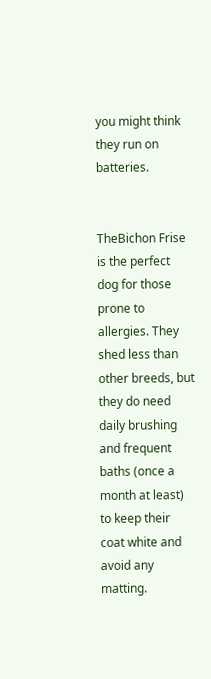you might think they run on batteries.


TheBichon Frise is the perfect dog for those prone to allergies. They shed less than other breeds, but they do need daily brushing and frequent baths (once a month at least) to keep their coat white and avoid any matting.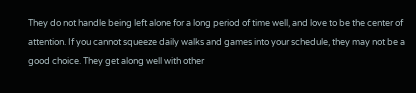They do not handle being left alone for a long period of time well, and love to be the center of attention. If you cannot squeeze daily walks and games into your schedule, they may not be a good choice. They get along well with other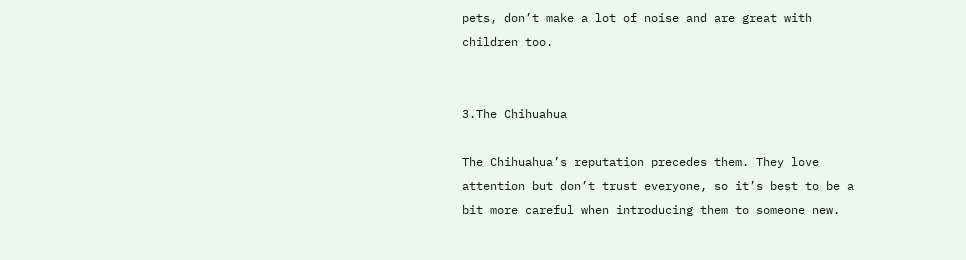pets, don’t make a lot of noise and are great with children too.


3.The Chihuahua

The Chihuahua’s reputation precedes them. They love attention but don’t trust everyone, so it’s best to be a bit more careful when introducing them to someone new.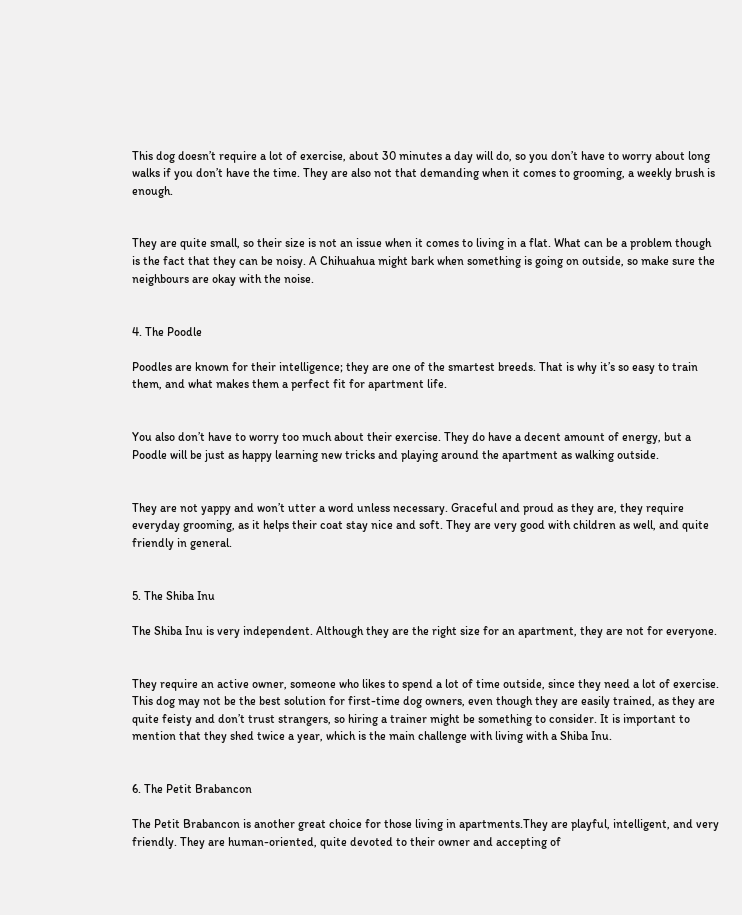This dog doesn’t require a lot of exercise, about 30 minutes a day will do, so you don’t have to worry about long walks if you don’t have the time. They are also not that demanding when it comes to grooming, a weekly brush is enough.


They are quite small, so their size is not an issue when it comes to living in a flat. What can be a problem though is the fact that they can be noisy. A Chihuahua might bark when something is going on outside, so make sure the neighbours are okay with the noise.


4. The Poodle

Poodles are known for their intelligence; they are one of the smartest breeds. That is why it’s so easy to train them, and what makes them a perfect fit for apartment life.


You also don’t have to worry too much about their exercise. They do have a decent amount of energy, but a Poodle will be just as happy learning new tricks and playing around the apartment as walking outside.


They are not yappy and won’t utter a word unless necessary. Graceful and proud as they are, they require everyday grooming, as it helps their coat stay nice and soft. They are very good with children as well, and quite friendly in general.


5. The Shiba Inu

The Shiba Inu is very independent. Although they are the right size for an apartment, they are not for everyone.


They require an active owner, someone who likes to spend a lot of time outside, since they need a lot of exercise. This dog may not be the best solution for first-time dog owners, even though they are easily trained, as they are quite feisty and don’t trust strangers, so hiring a trainer might be something to consider. It is important to mention that they shed twice a year, which is the main challenge with living with a Shiba Inu.


6. The Petit Brabancon

The Petit Brabancon is another great choice for those living in apartments.They are playful, intelligent, and very friendly. They are human-oriented, quite devoted to their owner and accepting of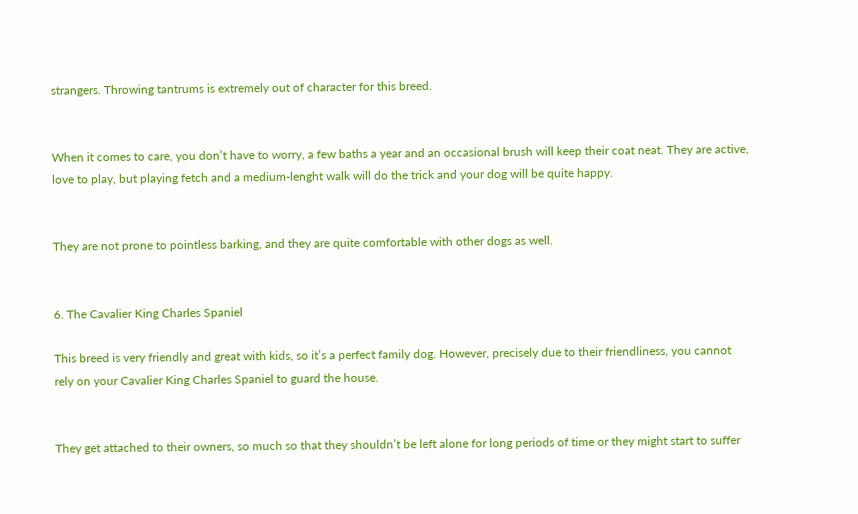strangers. Throwing tantrums is extremely out of character for this breed.


When it comes to care, you don’t have to worry, a few baths a year and an occasional brush will keep their coat neat. They are active, love to play, but playing fetch and a medium-lenght walk will do the trick and your dog will be quite happy.


They are not prone to pointless barking, and they are quite comfortable with other dogs as well.


6. The Cavalier King Charles Spaniel

This breed is very friendly and great with kids, so it’s a perfect family dog. However, precisely due to their friendliness, you cannot rely on your Cavalier King Charles Spaniel to guard the house.


They get attached to their owners, so much so that they shouldn’t be left alone for long periods of time or they might start to suffer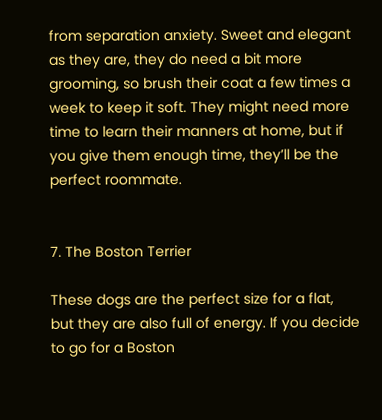from separation anxiety. Sweet and elegant as they are, they do need a bit more grooming, so brush their coat a few times a week to keep it soft. They might need more time to learn their manners at home, but if you give them enough time, they’ll be the perfect roommate.


7. The Boston Terrier

These dogs are the perfect size for a flat, but they are also full of energy. If you decide to go for a Boston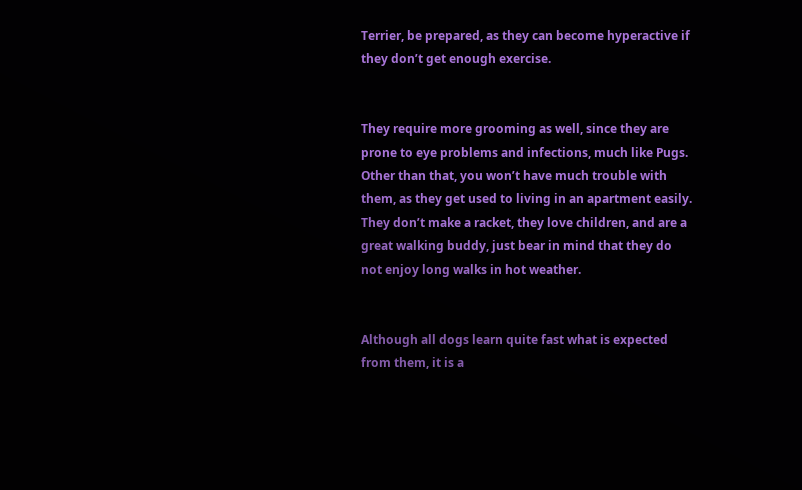Terrier, be prepared, as they can become hyperactive if they don’t get enough exercise.


They require more grooming as well, since they are prone to eye problems and infections, much like Pugs. Other than that, you won’t have much trouble with them, as they get used to living in an apartment easily. They don’t make a racket, they love children, and are a great walking buddy, just bear in mind that they do not enjoy long walks in hot weather.


Although all dogs learn quite fast what is expected from them, it is a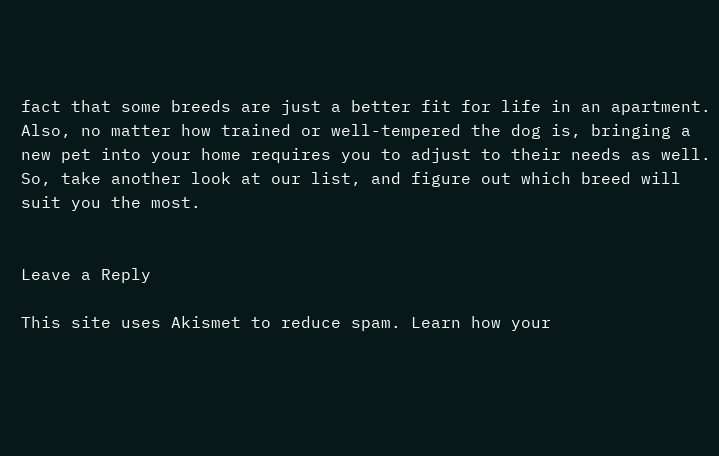fact that some breeds are just a better fit for life in an apartment. Also, no matter how trained or well-tempered the dog is, bringing a new pet into your home requires you to adjust to their needs as well. So, take another look at our list, and figure out which breed will suit you the most.


Leave a Reply

This site uses Akismet to reduce spam. Learn how your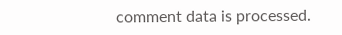comment data is processed.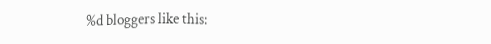%d bloggers like this: